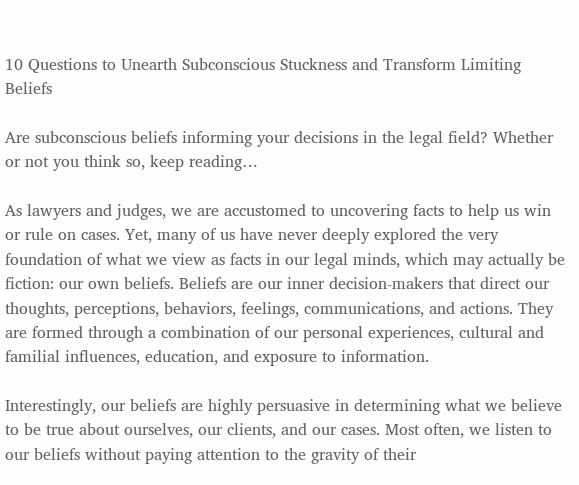10 Questions to Unearth Subconscious Stuckness and Transform Limiting Beliefs

Are subconscious beliefs informing your decisions in the legal field? Whether or not you think so, keep reading…

As lawyers and judges, we are accustomed to uncovering facts to help us win or rule on cases. Yet, many of us have never deeply explored the very foundation of what we view as facts in our legal minds, which may actually be fiction: our own beliefs. Beliefs are our inner decision-makers that direct our thoughts, perceptions, behaviors, feelings, communications, and actions. They are formed through a combination of our personal experiences, cultural and familial influences, education, and exposure to information.

Interestingly, our beliefs are highly persuasive in determining what we believe to be true about ourselves, our clients, and our cases. Most often, we listen to our beliefs without paying attention to the gravity of their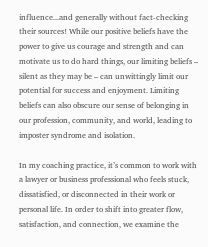influence...and generally without fact-checking their sources! While our positive beliefs have the power to give us courage and strength and can motivate us to do hard things, our limiting beliefs – silent as they may be – can unwittingly limit our potential for success and enjoyment. Limiting beliefs can also obscure our sense of belonging in our profession, community, and world, leading to imposter syndrome and isolation.

In my coaching practice, it’s common to work with a lawyer or business professional who feels stuck, dissatisfied, or disconnected in their work or personal life. In order to shift into greater flow, satisfaction, and connection, we examine the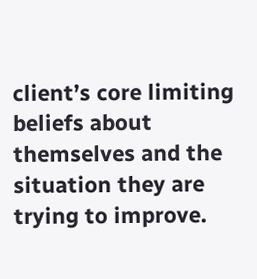client’s core limiting beliefs about themselves and the situation they are trying to improve.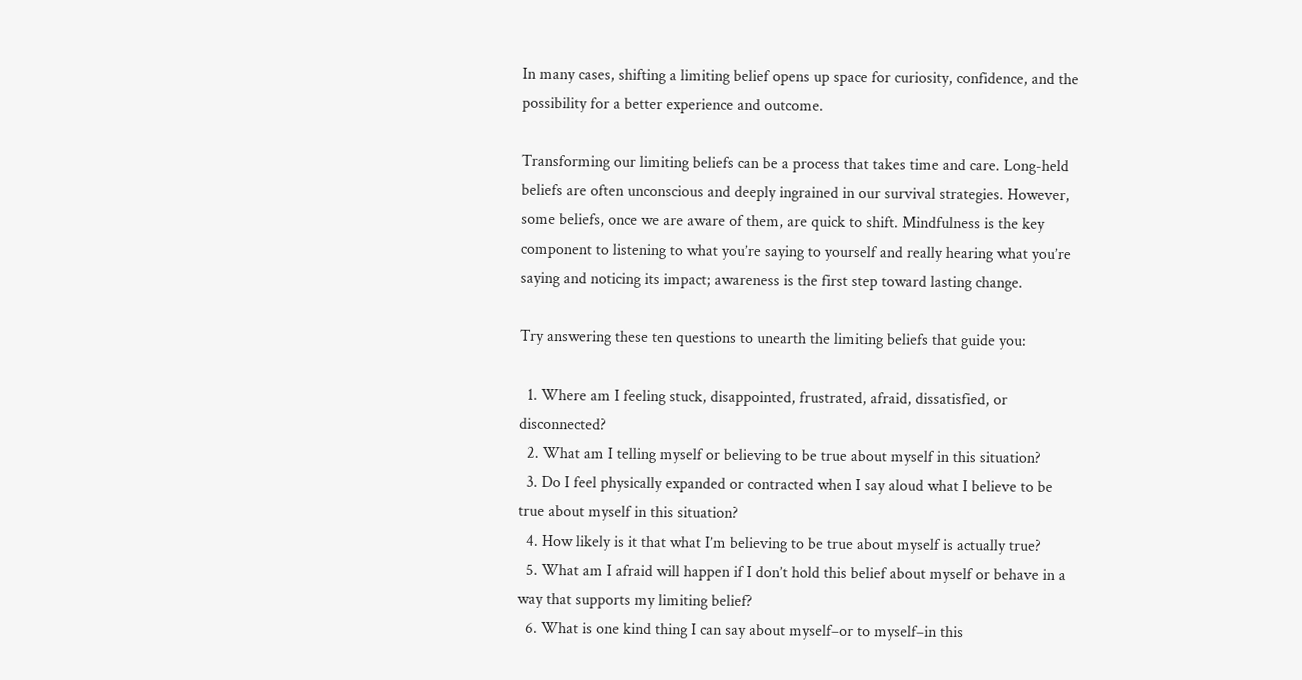In many cases, shifting a limiting belief opens up space for curiosity, confidence, and the possibility for a better experience and outcome.

Transforming our limiting beliefs can be a process that takes time and care. Long-held beliefs are often unconscious and deeply ingrained in our survival strategies. However, some beliefs, once we are aware of them, are quick to shift. Mindfulness is the key component to listening to what you’re saying to yourself and really hearing what you’re saying and noticing its impact; awareness is the first step toward lasting change.

Try answering these ten questions to unearth the limiting beliefs that guide you:

  1. Where am I feeling stuck, disappointed, frustrated, afraid, dissatisfied, or disconnected?
  2. What am I telling myself or believing to be true about myself in this situation?
  3. Do I feel physically expanded or contracted when I say aloud what I believe to be true about myself in this situation?
  4. How likely is it that what I’m believing to be true about myself is actually true?
  5. What am I afraid will happen if I don’t hold this belief about myself or behave in a way that supports my limiting belief?
  6. What is one kind thing I can say about myself–or to myself–in this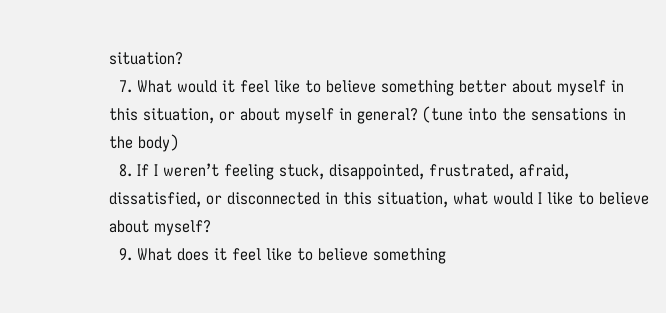situation?
  7. What would it feel like to believe something better about myself in this situation, or about myself in general? (tune into the sensations in the body)
  8. If I weren’t feeling stuck, disappointed, frustrated, afraid, dissatisfied, or disconnected in this situation, what would I like to believe about myself?
  9. What does it feel like to believe something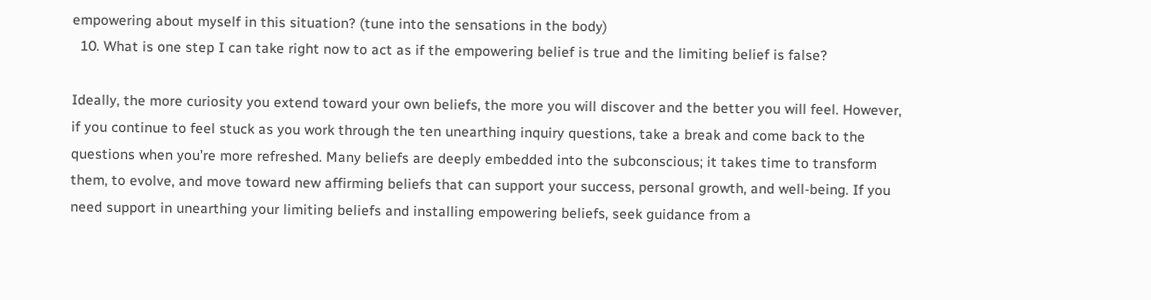empowering about myself in this situation? (tune into the sensations in the body)
  10. What is one step I can take right now to act as if the empowering belief is true and the limiting belief is false?

Ideally, the more curiosity you extend toward your own beliefs, the more you will discover and the better you will feel. However, if you continue to feel stuck as you work through the ten unearthing inquiry questions, take a break and come back to the questions when you’re more refreshed. Many beliefs are deeply embedded into the subconscious; it takes time to transform them, to evolve, and move toward new affirming beliefs that can support your success, personal growth, and well-being. If you need support in unearthing your limiting beliefs and installing empowering beliefs, seek guidance from a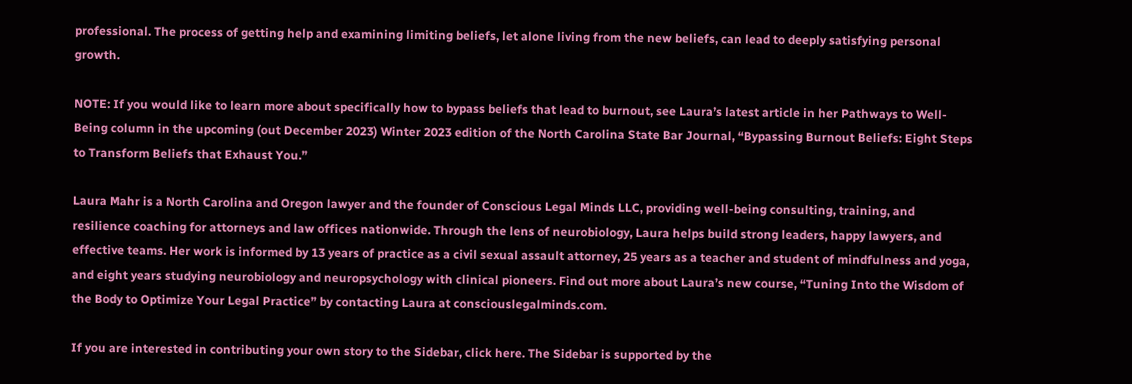professional. The process of getting help and examining limiting beliefs, let alone living from the new beliefs, can lead to deeply satisfying personal growth.

NOTE: If you would like to learn more about specifically how to bypass beliefs that lead to burnout, see Laura’s latest article in her Pathways to Well-Being column in the upcoming (out December 2023) Winter 2023 edition of the North Carolina State Bar Journal, “Bypassing Burnout Beliefs: Eight Steps to Transform Beliefs that Exhaust You.”

Laura Mahr is a North Carolina and Oregon lawyer and the founder of Conscious Legal Minds LLC, providing well-being consulting, training, and resilience coaching for attorneys and law offices nationwide. Through the lens of neurobiology, Laura helps build strong leaders, happy lawyers, and effective teams. Her work is informed by 13 years of practice as a civil sexual assault attorney, 25 years as a teacher and student of mindfulness and yoga, and eight years studying neurobiology and neuropsychology with clinical pioneers. Find out more about Laura’s new course, “Tuning Into the Wisdom of the Body to Optimize Your Legal Practice” by contacting Laura at consciouslegalminds.com.

If you are interested in contributing your own story to the Sidebar, click here. The Sidebar is supported by the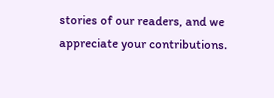stories of our readers, and we appreciate your contributions.